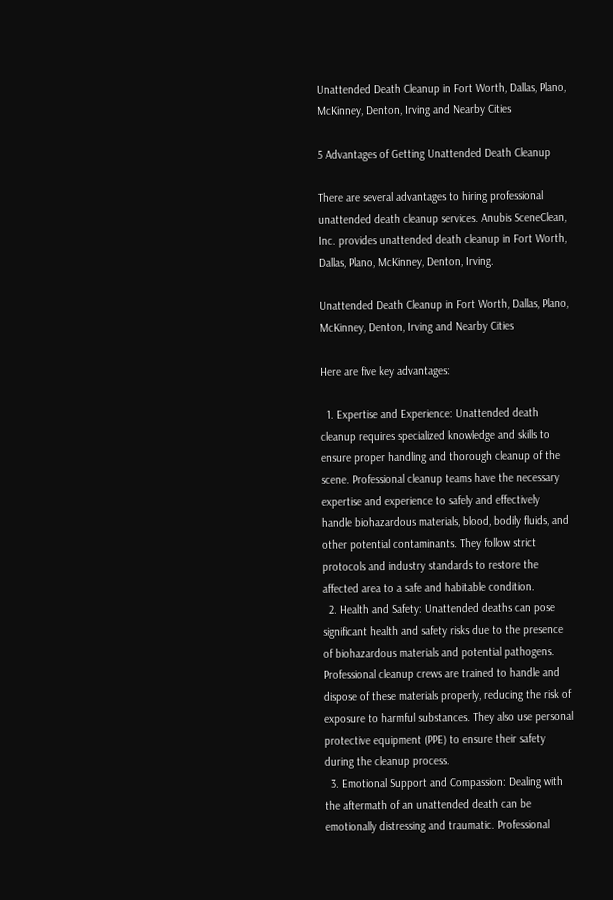Unattended Death Cleanup in Fort Worth, Dallas, Plano, McKinney, Denton, Irving and Nearby Cities

5 Advantages of Getting Unattended Death Cleanup

There are several advantages to hiring professional unattended death cleanup services. Anubis SceneClean, Inc. provides unattended death cleanup in Fort Worth, Dallas, Plano, McKinney, Denton, Irving.

Unattended Death Cleanup in Fort Worth, Dallas, Plano, McKinney, Denton, Irving and Nearby Cities

Here are five key advantages:

  1. Expertise and Experience: Unattended death cleanup requires specialized knowledge and skills to ensure proper handling and thorough cleanup of the scene. Professional cleanup teams have the necessary expertise and experience to safely and effectively handle biohazardous materials, blood, bodily fluids, and other potential contaminants. They follow strict protocols and industry standards to restore the affected area to a safe and habitable condition.
  2. Health and Safety: Unattended deaths can pose significant health and safety risks due to the presence of biohazardous materials and potential pathogens. Professional cleanup crews are trained to handle and dispose of these materials properly, reducing the risk of exposure to harmful substances. They also use personal protective equipment (PPE) to ensure their safety during the cleanup process.
  3. Emotional Support and Compassion: Dealing with the aftermath of an unattended death can be emotionally distressing and traumatic. Professional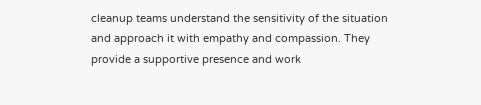cleanup teams understand the sensitivity of the situation and approach it with empathy and compassion. They provide a supportive presence and work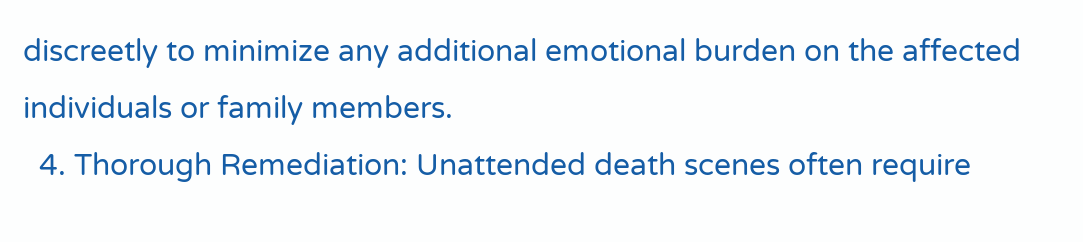discreetly to minimize any additional emotional burden on the affected individuals or family members.
  4. Thorough Remediation: Unattended death scenes often require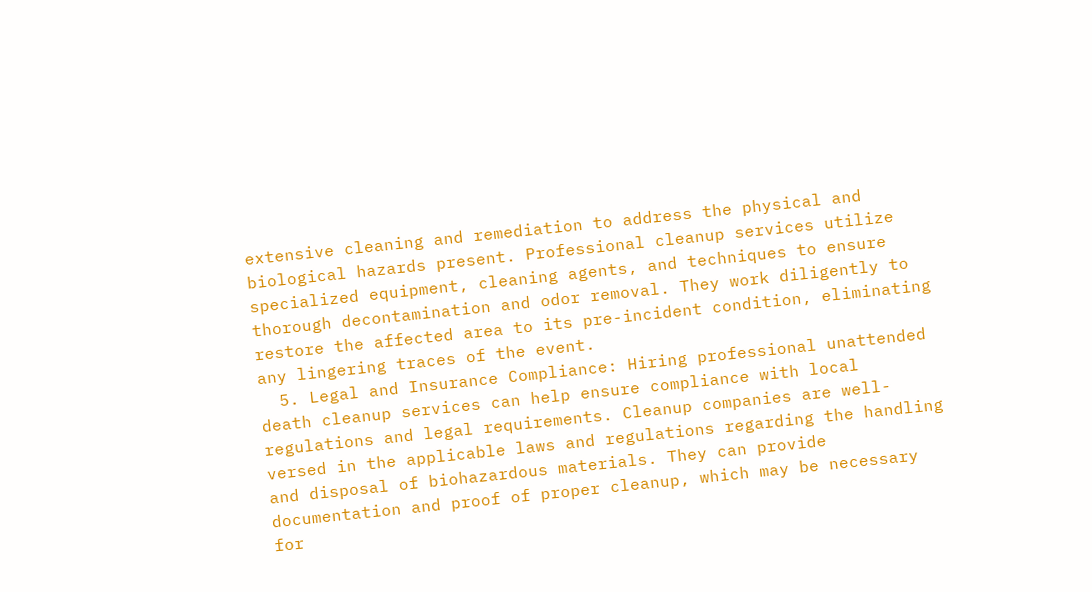extensive cleaning and remediation to address the physical and biological hazards present. Professional cleanup services utilize specialized equipment, cleaning agents, and techniques to ensure thorough decontamination and odor removal. They work diligently to restore the affected area to its pre-incident condition, eliminating any lingering traces of the event.
  5. Legal and Insurance Compliance: Hiring professional unattended death cleanup services can help ensure compliance with local regulations and legal requirements. Cleanup companies are well-versed in the applicable laws and regulations regarding the handling and disposal of biohazardous materials. They can provide documentation and proof of proper cleanup, which may be necessary for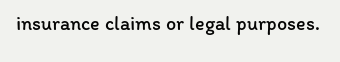insurance claims or legal purposes.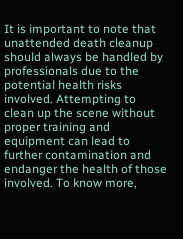It is important to note that unattended death cleanup should always be handled by professionals due to the potential health risks involved. Attempting to clean up the scene without proper training and equipment can lead to further contamination and endanger the health of those involved. To know more,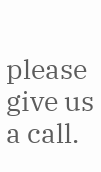please give us a call.